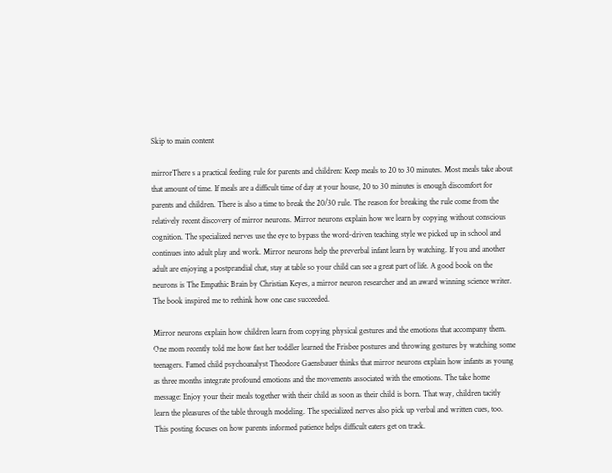Skip to main content

mirrorThere s a practical feeding rule for parents and children: Keep meals to 20 to 30 minutes. Most meals take about that amount of time. If meals are a difficult time of day at your house, 20 to 30 minutes is enough discomfort for parents and children. There is also a time to break the 20/30 rule. The reason for breaking the rule come from the relatively recent discovery of mirror neurons. Mirror neurons explain how we learn by copying without conscious cognition. The specialized nerves use the eye to bypass the word-driven teaching style we picked up in school and continues into adult play and work. Mirror neurons help the preverbal infant learn by watching. If you and another adult are enjoying a postprandial chat, stay at table so your child can see a great part of life. A good book on the neurons is The Empathic Brain by Christian Keyes, a mirror neuron researcher and an award winning science writer. The book inspired me to rethink how one case succeeded.

Mirror neurons explain how children learn from copying physical gestures and the emotions that accompany them. One mom recently told me how fast her toddler learned the Frisbee postures and throwing gestures by watching some teenagers. Famed child psychoanalyst Theodore Gaensbauer thinks that mirror neurons explain how infants as young as three months integrate profound emotions and the movements associated with the emotions. The take home message: Enjoy your their meals together with their child as soon as their child is born. That way, children tacitly learn the pleasures of the table through modeling. The specialized nerves also pick up verbal and written cues, too. This posting focuses on how parents informed patience helps difficult eaters get on track.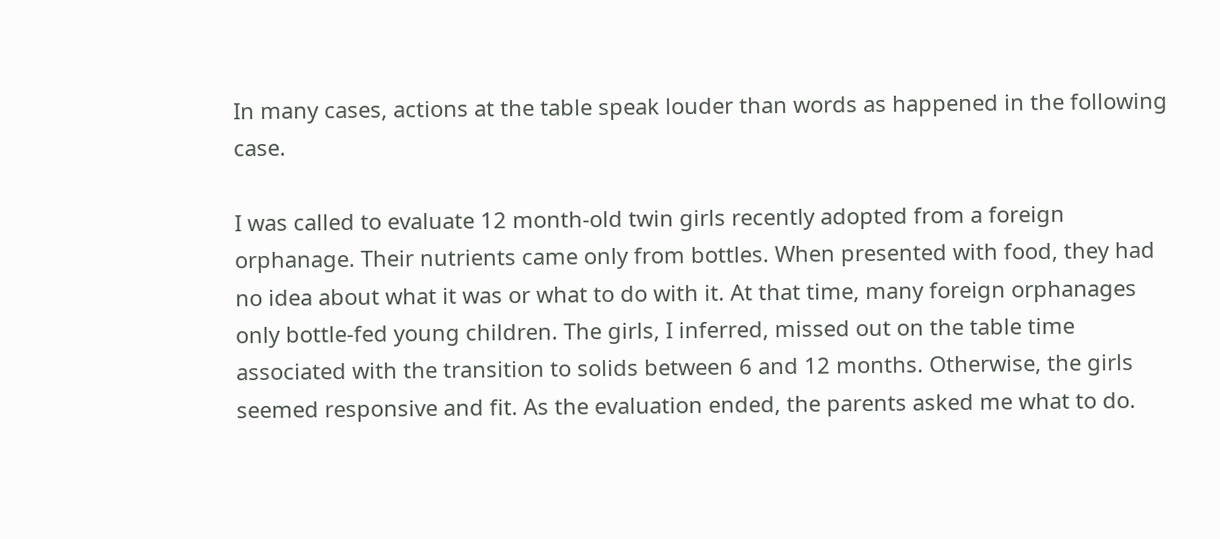In many cases, actions at the table speak louder than words as happened in the following case.

I was called to evaluate 12 month-old twin girls recently adopted from a foreign orphanage. Their nutrients came only from bottles. When presented with food, they had no idea about what it was or what to do with it. At that time, many foreign orphanages only bottle-fed young children. The girls, I inferred, missed out on the table time associated with the transition to solids between 6 and 12 months. Otherwise, the girls seemed responsive and fit. As the evaluation ended, the parents asked me what to do.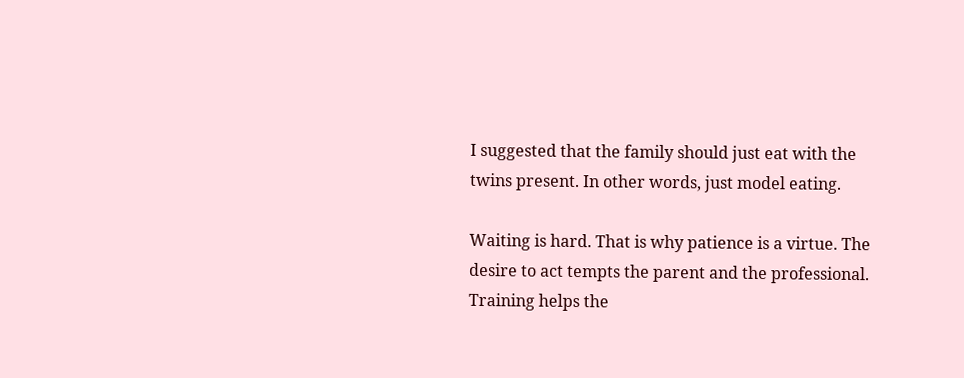I suggested that the family should just eat with the twins present. In other words, just model eating.

Waiting is hard. That is why patience is a virtue. The desire to act tempts the parent and the professional. Training helps the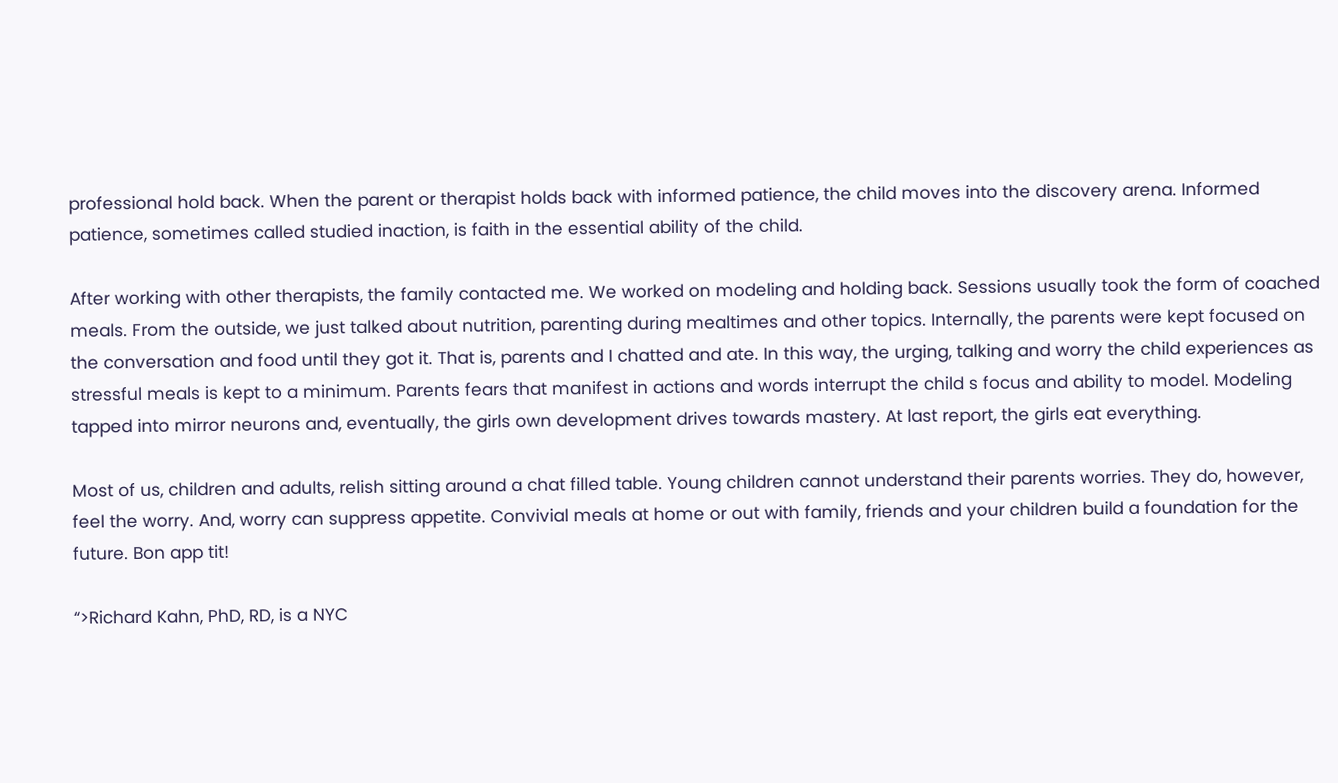professional hold back. When the parent or therapist holds back with informed patience, the child moves into the discovery arena. Informed patience, sometimes called studied inaction, is faith in the essential ability of the child.

After working with other therapists, the family contacted me. We worked on modeling and holding back. Sessions usually took the form of coached meals. From the outside, we just talked about nutrition, parenting during mealtimes and other topics. Internally, the parents were kept focused on the conversation and food until they got it. That is, parents and I chatted and ate. In this way, the urging, talking and worry the child experiences as stressful meals is kept to a minimum. Parents fears that manifest in actions and words interrupt the child s focus and ability to model. Modeling tapped into mirror neurons and, eventually, the girls own development drives towards mastery. At last report, the girls eat everything.

Most of us, children and adults, relish sitting around a chat filled table. Young children cannot understand their parents worries. They do, however, feel the worry. And, worry can suppress appetite. Convivial meals at home or out with family, friends and your children build a foundation for the future. Bon app tit!

“>Richard Kahn, PhD, RD, is a NYC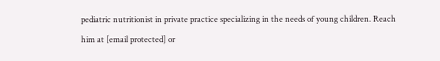pediatric nutritionist in private practice specializing in the needs of young children. Reach him at [email protected] or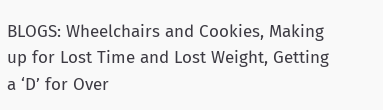BLOGS: Wheelchairs and Cookies, Making up for Lost Time and Lost Weight, Getting a ‘D’ for Over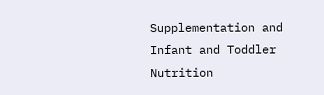Supplementation and Infant and Toddler Nutrition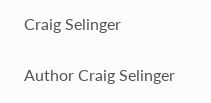Craig Selinger

Author Craig Selinger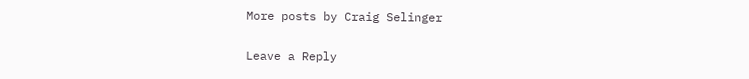More posts by Craig Selinger

Leave a Reply